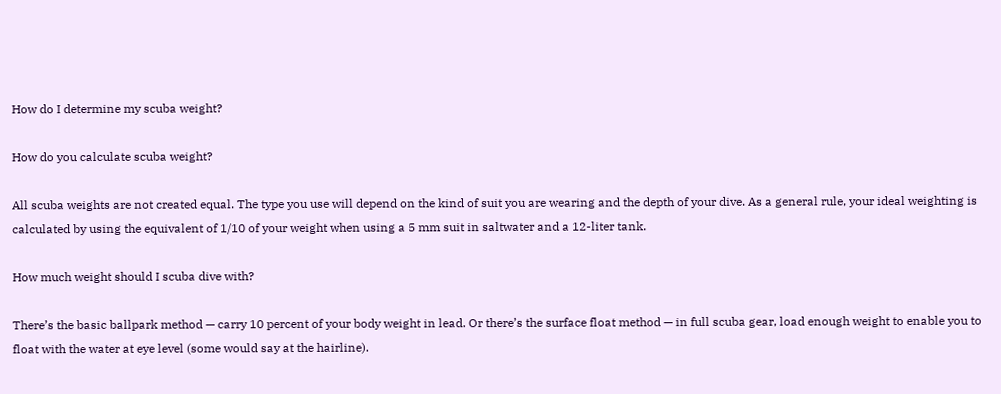How do I determine my scuba weight?

How do you calculate scuba weight?

All scuba weights are not created equal. The type you use will depend on the kind of suit you are wearing and the depth of your dive. As a general rule, your ideal weighting is calculated by using the equivalent of 1/10 of your weight when using a 5 mm suit in saltwater and a 12-liter tank.

How much weight should I scuba dive with?

There’s the basic ballpark method — carry 10 percent of your body weight in lead. Or there’s the surface float method — in full scuba gear, load enough weight to enable you to float with the water at eye level (some would say at the hairline).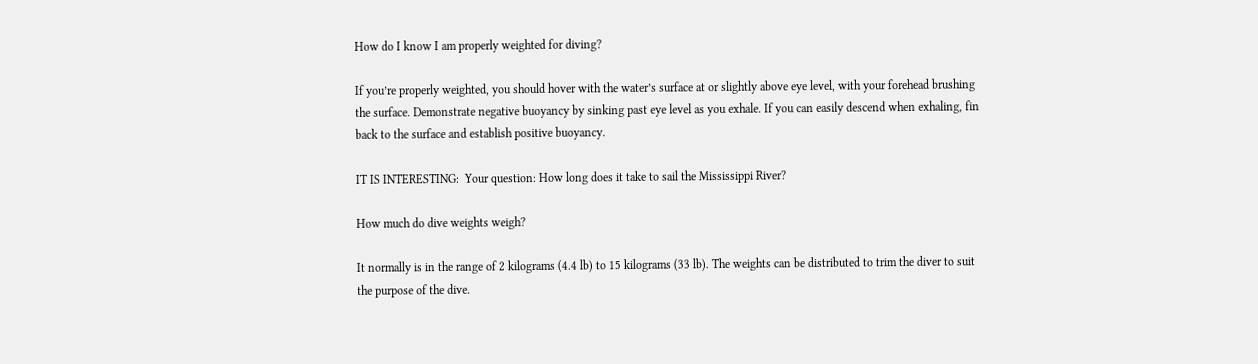How do I know I am properly weighted for diving?

If you’re properly weighted, you should hover with the water’s surface at or slightly above eye level, with your forehead brushing the surface. Demonstrate negative buoyancy by sinking past eye level as you exhale. If you can easily descend when exhaling, fin back to the surface and establish positive buoyancy.

IT IS INTERESTING:  Your question: How long does it take to sail the Mississippi River?

How much do dive weights weigh?

It normally is in the range of 2 kilograms (4.4 lb) to 15 kilograms (33 lb). The weights can be distributed to trim the diver to suit the purpose of the dive.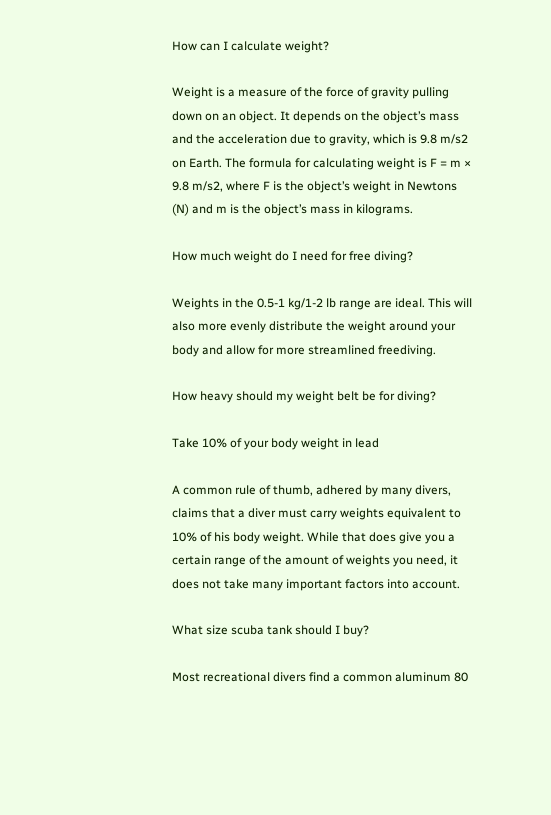How can I calculate weight?

Weight is a measure of the force of gravity pulling down on an object. It depends on the object’s mass and the acceleration due to gravity, which is 9.8 m/s2 on Earth. The formula for calculating weight is F = m × 9.8 m/s2, where F is the object’s weight in Newtons (N) and m is the object’s mass in kilograms.

How much weight do I need for free diving?

Weights in the 0.5-1 kg/1-2 lb range are ideal. This will also more evenly distribute the weight around your body and allow for more streamlined freediving.

How heavy should my weight belt be for diving?

Take 10% of your body weight in lead

A common rule of thumb, adhered by many divers, claims that a diver must carry weights equivalent to 10% of his body weight. While that does give you a certain range of the amount of weights you need, it does not take many important factors into account.

What size scuba tank should I buy?

Most recreational divers find a common aluminum 80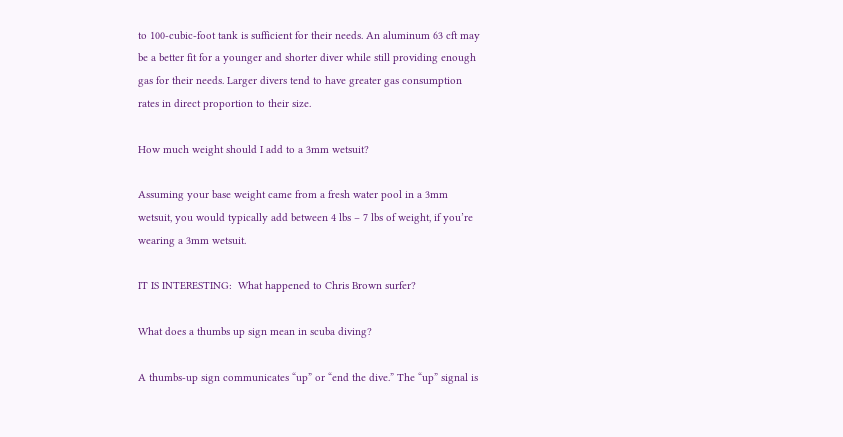to 100-cubic-foot tank is sufficient for their needs. An aluminum 63 cft may be a better fit for a younger and shorter diver while still providing enough gas for their needs. Larger divers tend to have greater gas consumption rates in direct proportion to their size.

How much weight should I add to a 3mm wetsuit?

Assuming your base weight came from a fresh water pool in a 3mm wetsuit, you would typically add between 4 lbs – 7 lbs of weight, if you’re wearing a 3mm wetsuit.

IT IS INTERESTING:  What happened to Chris Brown surfer?

What does a thumbs up sign mean in scuba diving?

A thumbs-up sign communicates “up” or “end the dive.” The “up” signal is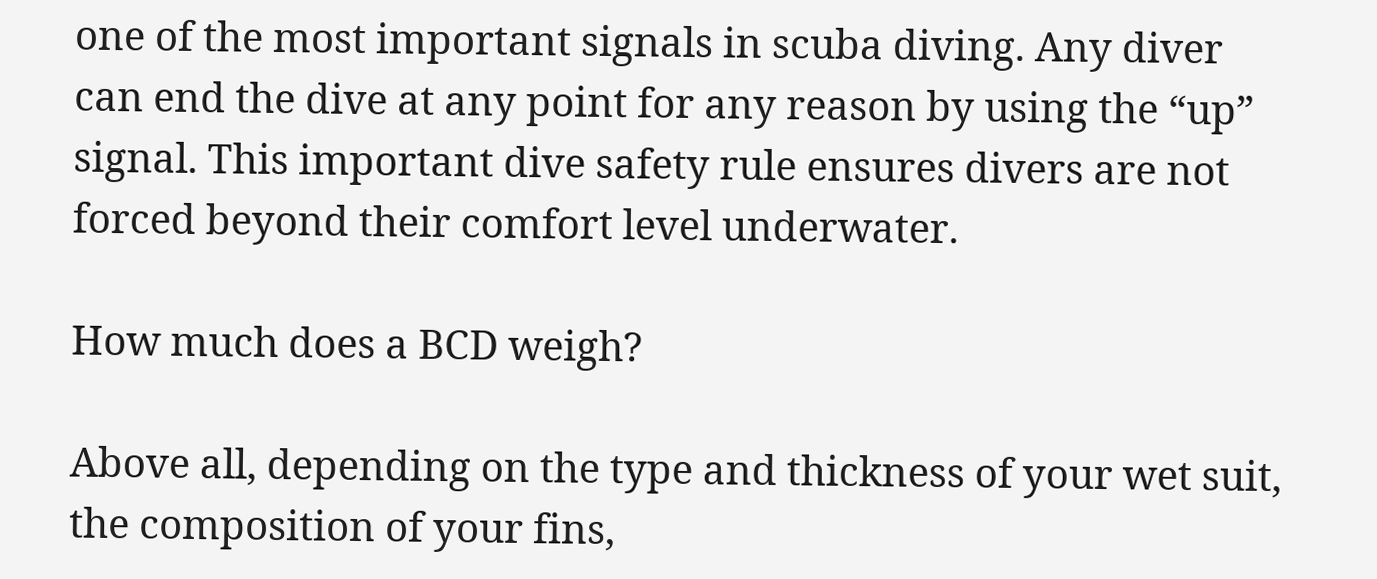one of the most important signals in scuba diving. Any diver can end the dive at any point for any reason by using the “up” signal. This important dive safety rule ensures divers are not forced beyond their comfort level underwater.

How much does a BCD weigh?

Above all, depending on the type and thickness of your wet suit, the composition of your fins,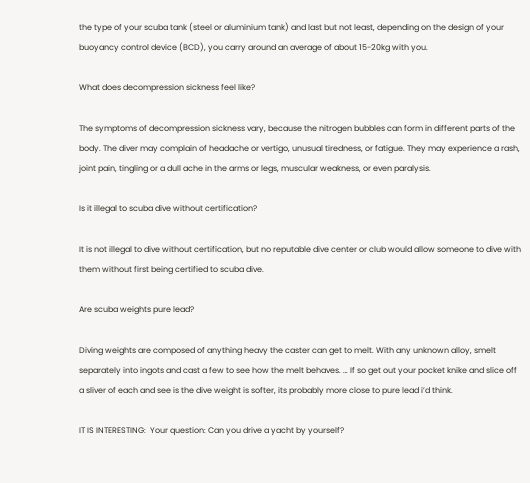the type of your scuba tank (steel or aluminium tank) and last but not least, depending on the design of your buoyancy control device (BCD), you carry around an average of about 15-20kg with you.

What does decompression sickness feel like?

The symptoms of decompression sickness vary, because the nitrogen bubbles can form in different parts of the body. The diver may complain of headache or vertigo, unusual tiredness, or fatigue. They may experience a rash, joint pain, tingling or a dull ache in the arms or legs, muscular weakness, or even paralysis.

Is it illegal to scuba dive without certification?

It is not illegal to dive without certification, but no reputable dive center or club would allow someone to dive with them without first being certified to scuba dive.

Are scuba weights pure lead?

Diving weights are composed of anything heavy the caster can get to melt. With any unknown alloy, smelt separately into ingots and cast a few to see how the melt behaves. … If so get out your pocket knike and slice off a sliver of each and see is the dive weight is softer, its probably more close to pure lead i’d think.

IT IS INTERESTING:  Your question: Can you drive a yacht by yourself?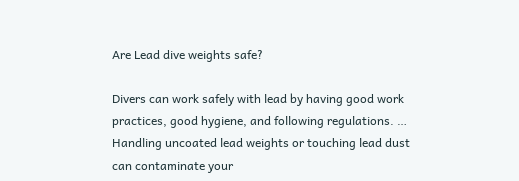Are Lead dive weights safe?

Divers can work safely with lead by having good work practices, good hygiene, and following regulations. … Handling uncoated lead weights or touching lead dust can contaminate your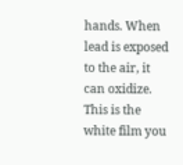hands. When lead is exposed to the air, it can oxidize. This is the white film you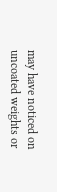may have noticed on uncoated weights or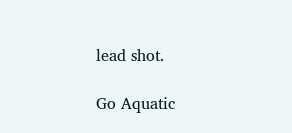lead shot.

Go Aquatic